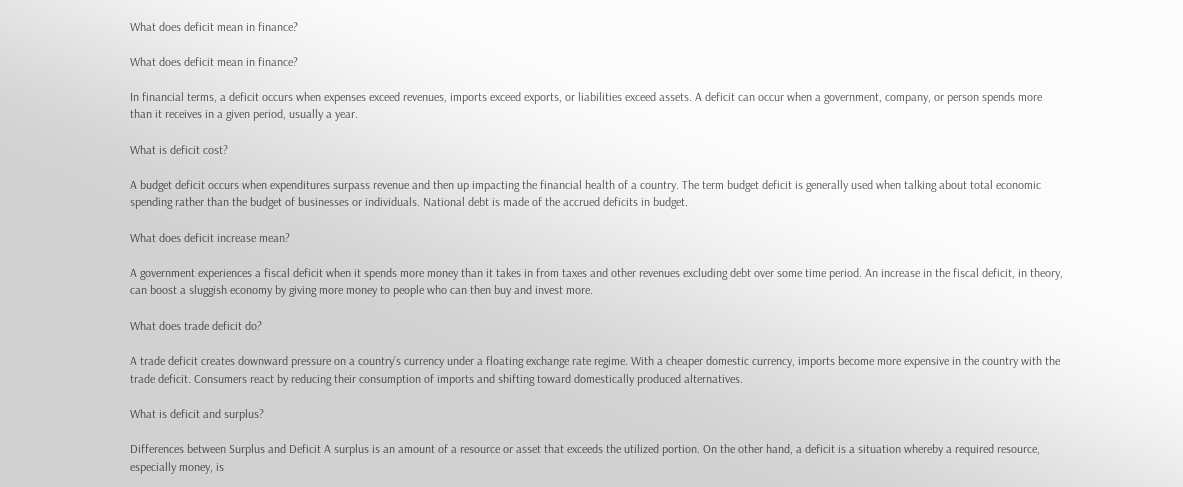What does deficit mean in finance?

What does deficit mean in finance?

In financial terms, a deficit occurs when expenses exceed revenues, imports exceed exports, or liabilities exceed assets. A deficit can occur when a government, company, or person spends more than it receives in a given period, usually a year.

What is deficit cost?

A budget deficit occurs when expenditures surpass revenue and then up impacting the financial health of a country. The term budget deficit is generally used when talking about total economic spending rather than the budget of businesses or individuals. National debt is made of the accrued deficits in budget.

What does deficit increase mean?

A government experiences a fiscal deficit when it spends more money than it takes in from taxes and other revenues excluding debt over some time period. An increase in the fiscal deficit, in theory, can boost a sluggish economy by giving more money to people who can then buy and invest more.

What does trade deficit do?

A trade deficit creates downward pressure on a country’s currency under a floating exchange rate regime. With a cheaper domestic currency, imports become more expensive in the country with the trade deficit. Consumers react by reducing their consumption of imports and shifting toward domestically produced alternatives.

What is deficit and surplus?

Differences between Surplus and Deficit A surplus is an amount of a resource or asset that exceeds the utilized portion. On the other hand, a deficit is a situation whereby a required resource, especially money, is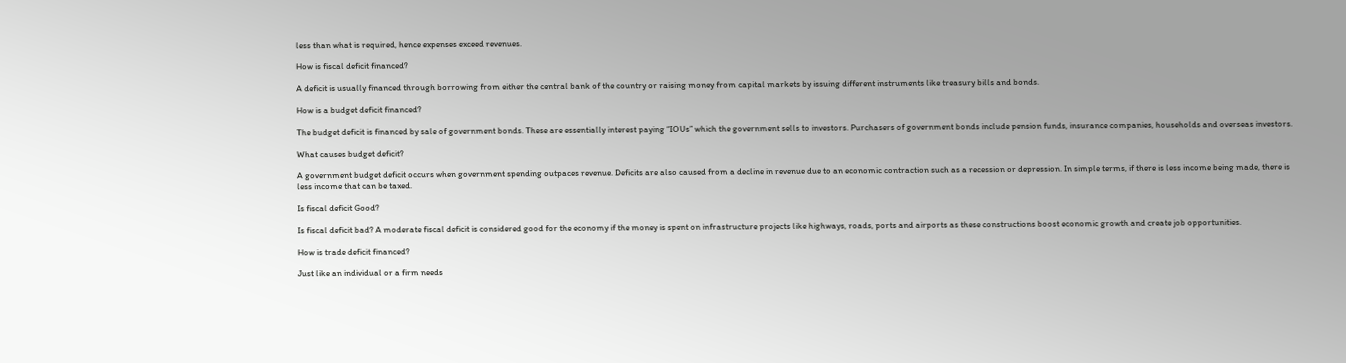less than what is required, hence expenses exceed revenues.

How is fiscal deficit financed?

A deficit is usually financed through borrowing from either the central bank of the country or raising money from capital markets by issuing different instruments like treasury bills and bonds.

How is a budget deficit financed?

The budget deficit is financed by sale of government bonds. These are essentially interest paying “IOUs” which the government sells to investors. Purchasers of government bonds include pension funds, insurance companies, households and overseas investors.

What causes budget deficit?

A government budget deficit occurs when government spending outpaces revenue. Deficits are also caused from a decline in revenue due to an economic contraction such as a recession or depression. In simple terms, if there is less income being made, there is less income that can be taxed.

Is fiscal deficit Good?

Is fiscal deficit bad? A moderate fiscal deficit is considered good for the economy if the money is spent on infrastructure projects like highways, roads, ports and airports as these constructions boost economic growth and create job opportunities.

How is trade deficit financed?

Just like an individual or a firm needs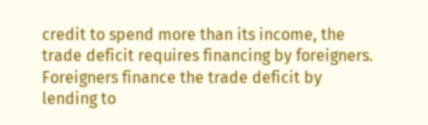credit to spend more than its income, the trade deficit requires financing by foreigners. Foreigners finance the trade deficit by lending to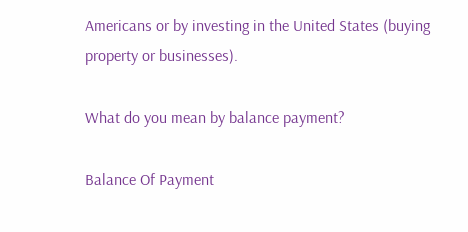Americans or by investing in the United States (buying property or businesses).

What do you mean by balance payment?

Balance Of Payment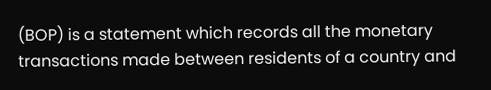(BOP) is a statement which records all the monetary transactions made between residents of a country and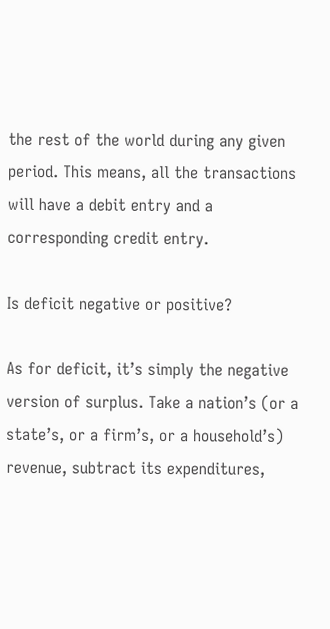the rest of the world during any given period. This means, all the transactions will have a debit entry and a corresponding credit entry.

Is deficit negative or positive?

As for deficit, it’s simply the negative version of surplus. Take a nation’s (or a state’s, or a firm’s, or a household’s) revenue, subtract its expenditures,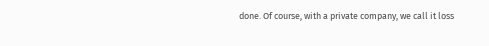done. Of course, with a private company, we call it loss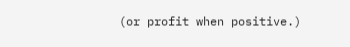(or profit when positive.)